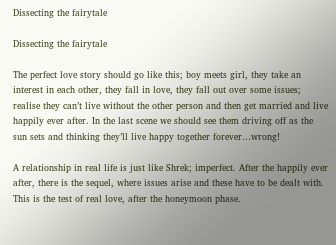Dissecting the fairytale

Dissecting the fairytale

The perfect love story should go like this; boy meets girl, they take an interest in each other, they fall in love, they fall out over some issues; realise they can’t live without the other person and then get married and live happily ever after. In the last scene we should see them driving off as the sun sets and thinking they’ll live happy together forever…wrong!

A relationship in real life is just like Shrek; imperfect. After the happily ever after, there is the sequel, where issues arise and these have to be dealt with. This is the test of real love, after the honeymoon phase.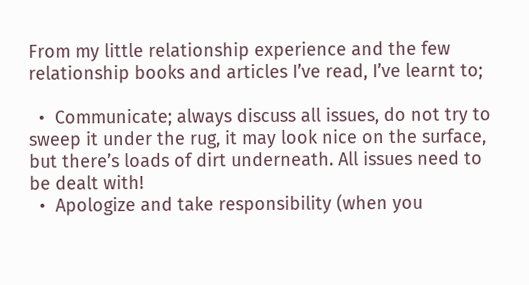From my little relationship experience and the few relationship books and articles I’ve read, I’ve learnt to;

  •  Communicate; always discuss all issues, do not try to sweep it under the rug, it may look nice on the surface, but there’s loads of dirt underneath. All issues need to be dealt with!
  •  Apologize and take responsibility (when you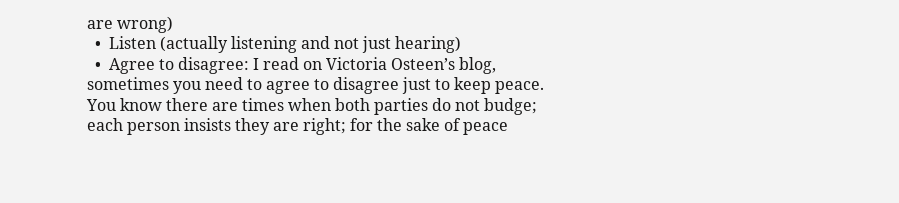are wrong)
  •  Listen (actually listening and not just hearing)
  •  Agree to disagree: I read on Victoria Osteen’s blog, sometimes you need to agree to disagree just to keep peace. You know there are times when both parties do not budge; each person insists they are right; for the sake of peace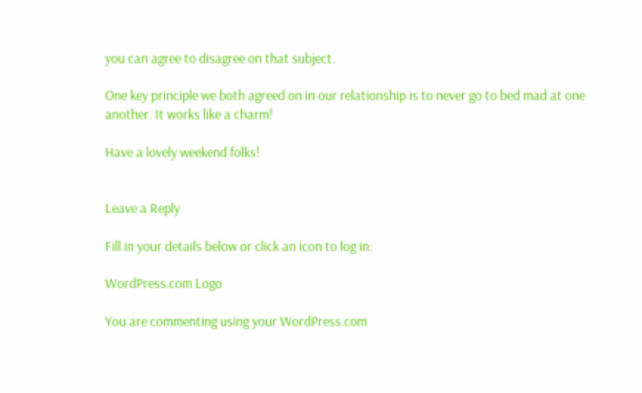you can agree to disagree on that subject.

One key principle we both agreed on in our relationship is to never go to bed mad at one another. It works like a charm!

Have a lovely weekend folks!


Leave a Reply

Fill in your details below or click an icon to log in:

WordPress.com Logo

You are commenting using your WordPress.com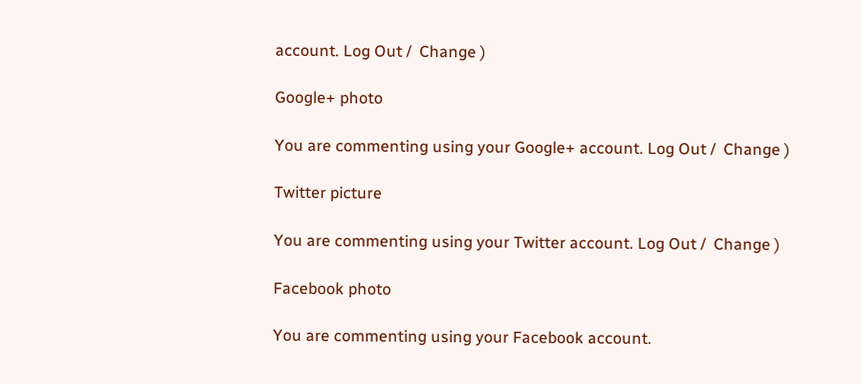account. Log Out /  Change )

Google+ photo

You are commenting using your Google+ account. Log Out /  Change )

Twitter picture

You are commenting using your Twitter account. Log Out /  Change )

Facebook photo

You are commenting using your Facebook account.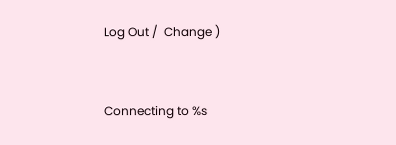Log Out /  Change )


Connecting to %s